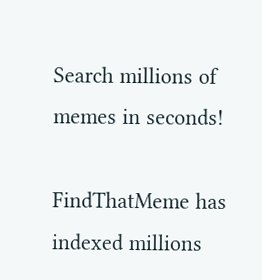Search millions of memes in seconds!

FindThatMeme has indexed millions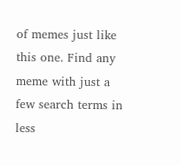of memes just like this one. Find any meme with just a few search terms in less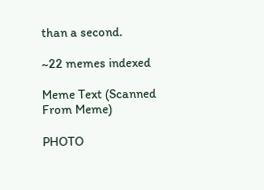than a second.

~22 memes indexed

Meme Text (Scanned From Meme)

PHOTO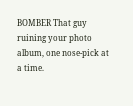BOMBER That guy ruining your photo album, one nose-pick at a time.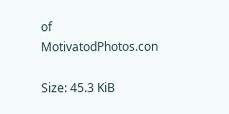of MotivatodPhotos.con

Size: 45.3 KiB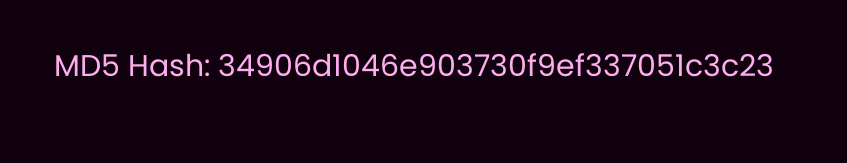MD5 Hash: 34906d1046e903730f9ef337051c3c23